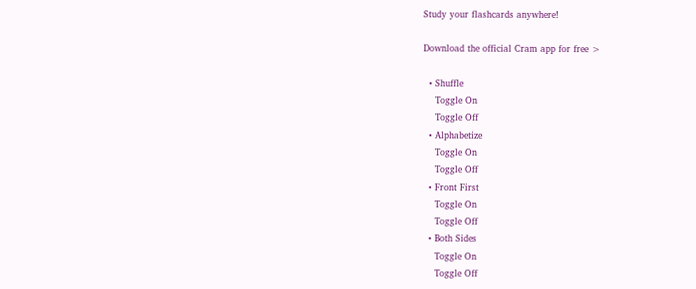Study your flashcards anywhere!

Download the official Cram app for free >

  • Shuffle
    Toggle On
    Toggle Off
  • Alphabetize
    Toggle On
    Toggle Off
  • Front First
    Toggle On
    Toggle Off
  • Both Sides
    Toggle On
    Toggle Off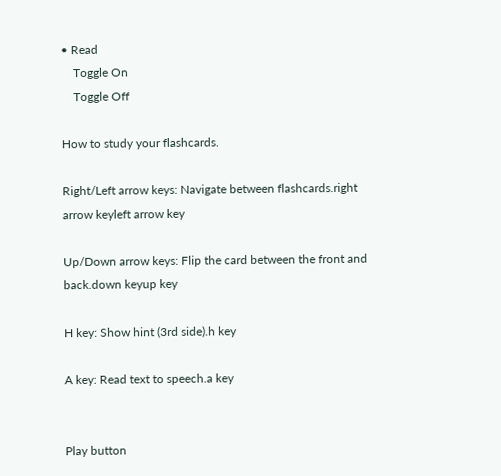• Read
    Toggle On
    Toggle Off

How to study your flashcards.

Right/Left arrow keys: Navigate between flashcards.right arrow keyleft arrow key

Up/Down arrow keys: Flip the card between the front and back.down keyup key

H key: Show hint (3rd side).h key

A key: Read text to speech.a key


Play button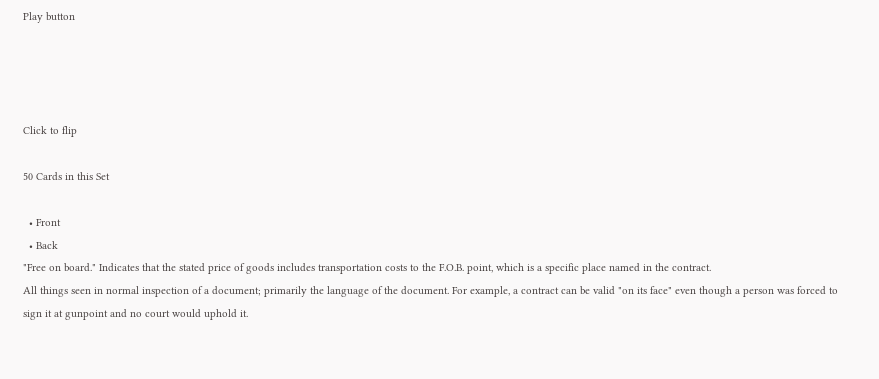Play button




Click to flip

50 Cards in this Set

  • Front
  • Back
"Free on board." Indicates that the stated price of goods includes transportation costs to the F.O.B. point, which is a specific place named in the contract.
All things seen in normal inspection of a document; primarily the language of the document. For example, a contract can be valid "on its face" even though a person was forced to sign it at gunpoint and no court would uphold it.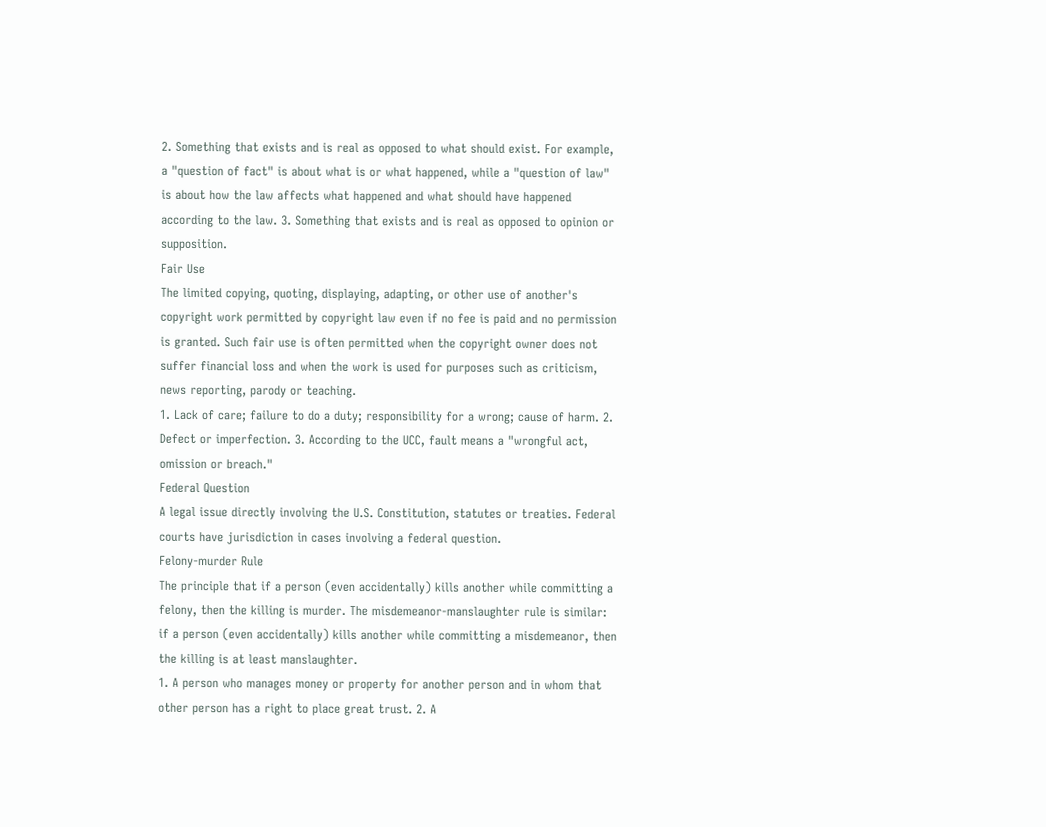2. Something that exists and is real as opposed to what should exist. For example, a "question of fact" is about what is or what happened, while a "question of law" is about how the law affects what happened and what should have happened according to the law. 3. Something that exists and is real as opposed to opinion or supposition.
Fair Use
The limited copying, quoting, displaying, adapting, or other use of another's copyright work permitted by copyright law even if no fee is paid and no permission is granted. Such fair use is often permitted when the copyright owner does not suffer financial loss and when the work is used for purposes such as criticism, news reporting, parody or teaching.
1. Lack of care; failure to do a duty; responsibility for a wrong; cause of harm. 2. Defect or imperfection. 3. According to the UCC, fault means a "wrongful act, omission or breach."
Federal Question
A legal issue directly involving the U.S. Constitution, statutes or treaties. Federal courts have jurisdiction in cases involving a federal question.
Felony-murder Rule
The principle that if a person (even accidentally) kills another while committing a felony, then the killing is murder. The misdemeanor-manslaughter rule is similar: if a person (even accidentally) kills another while committing a misdemeanor, then the killing is at least manslaughter.
1. A person who manages money or property for another person and in whom that other person has a right to place great trust. 2. A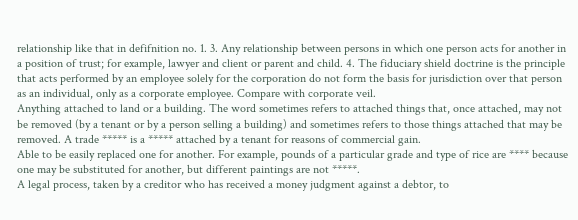relationship like that in defifnition no. 1. 3. Any relationship between persons in which one person acts for another in a position of trust; for example, lawyer and client or parent and child. 4. The fiduciary shield doctrine is the principle that acts performed by an employee solely for the corporation do not form the basis for jurisdiction over that person as an individual, only as a corporate employee. Compare with corporate veil.
Anything attached to land or a building. The word sometimes refers to attached things that, once attached, may not be removed (by a tenant or by a person selling a building) and sometimes refers to those things attached that may be removed. A trade ***** is a ***** attached by a tenant for reasons of commercial gain.
Able to be easily replaced one for another. For example, pounds of a particular grade and type of rice are **** because one may be substituted for another, but different paintings are not *****.
A legal process, taken by a creditor who has received a money judgment against a debtor, to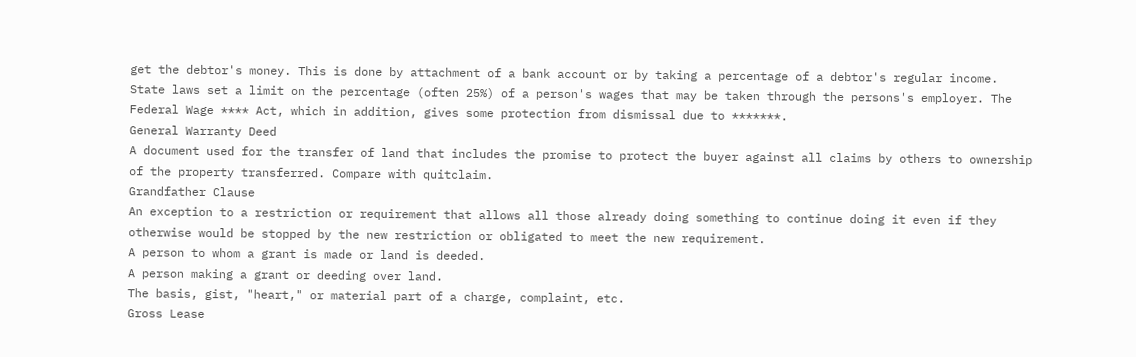get the debtor's money. This is done by attachment of a bank account or by taking a percentage of a debtor's regular income. State laws set a limit on the percentage (often 25%) of a person's wages that may be taken through the persons's employer. The Federal Wage **** Act, which in addition, gives some protection from dismissal due to *******.
General Warranty Deed
A document used for the transfer of land that includes the promise to protect the buyer against all claims by others to ownership of the property transferred. Compare with quitclaim.
Grandfather Clause
An exception to a restriction or requirement that allows all those already doing something to continue doing it even if they otherwise would be stopped by the new restriction or obligated to meet the new requirement.
A person to whom a grant is made or land is deeded.
A person making a grant or deeding over land.
The basis, gist, "heart," or material part of a charge, complaint, etc.
Gross Lease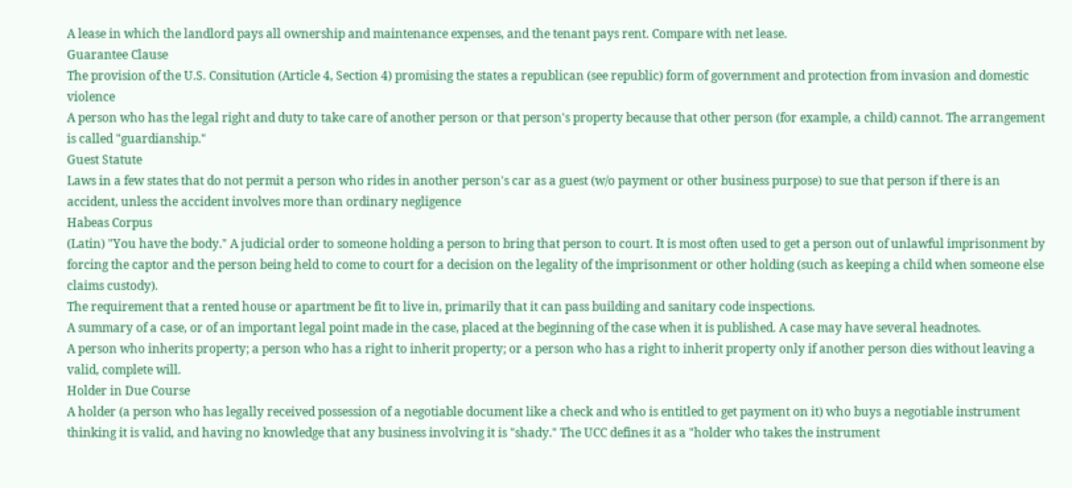A lease in which the landlord pays all ownership and maintenance expenses, and the tenant pays rent. Compare with net lease.
Guarantee Clause
The provision of the U.S. Consitution (Article 4, Section 4) promising the states a republican (see republic) form of government and protection from invasion and domestic violence
A person who has the legal right and duty to take care of another person or that person's property because that other person (for example, a child) cannot. The arrangement is called "guardianship."
Guest Statute
Laws in a few states that do not permit a person who rides in another person's car as a guest (w/o payment or other business purpose) to sue that person if there is an accident, unless the accident involves more than ordinary negligence
Habeas Corpus
(Latin) "You have the body." A judicial order to someone holding a person to bring that person to court. It is most often used to get a person out of unlawful imprisonment by forcing the captor and the person being held to come to court for a decision on the legality of the imprisonment or other holding (such as keeping a child when someone else claims custody).
The requirement that a rented house or apartment be fit to live in, primarily that it can pass building and sanitary code inspections.
A summary of a case, or of an important legal point made in the case, placed at the beginning of the case when it is published. A case may have several headnotes.
A person who inherits property; a person who has a right to inherit property; or a person who has a right to inherit property only if another person dies without leaving a valid, complete will.
Holder in Due Course
A holder (a person who has legally received possession of a negotiable document like a check and who is entitled to get payment on it) who buys a negotiable instrument thinking it is valid, and having no knowledge that any business involving it is "shady." The UCC defines it as a "holder who takes the instrument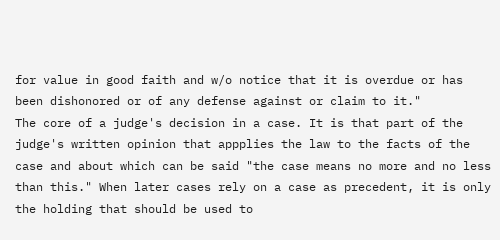for value in good faith and w/o notice that it is overdue or has been dishonored or of any defense against or claim to it."
The core of a judge's decision in a case. It is that part of the judge's written opinion that appplies the law to the facts of the case and about which can be said "the case means no more and no less than this." When later cases rely on a case as precedent, it is only the holding that should be used to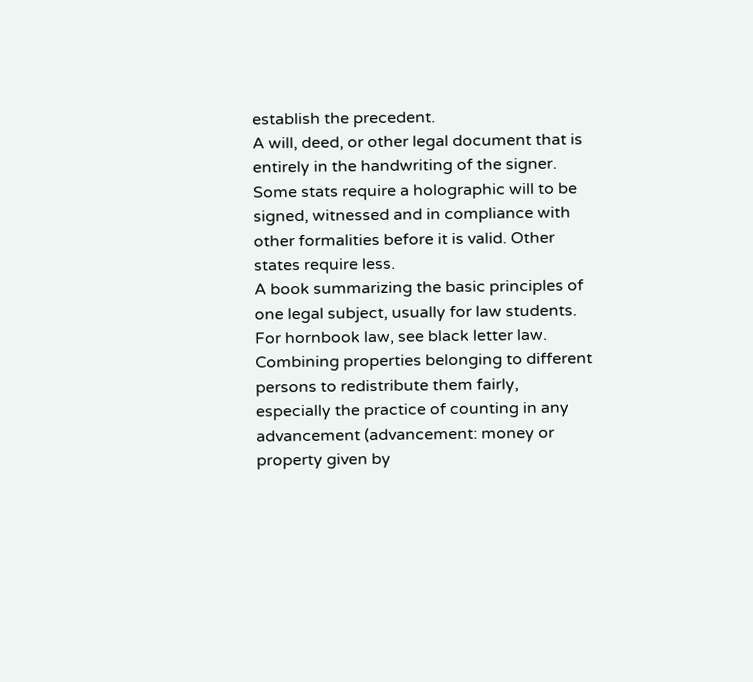establish the precedent.
A will, deed, or other legal document that is entirely in the handwriting of the signer. Some stats require a holographic will to be signed, witnessed and in compliance with other formalities before it is valid. Other states require less.
A book summarizing the basic principles of one legal subject, usually for law students. For hornbook law, see black letter law.
Combining properties belonging to different persons to redistribute them fairly, especially the practice of counting in any advancement (advancement: money or property given by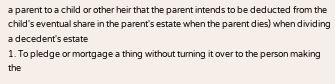a parent to a child or other heir that the parent intends to be deducted from the child's eventual share in the parent's estate when the parent dies) when dividing a decedent's estate
1. To pledge or mortgage a thing without turning it over to the person making the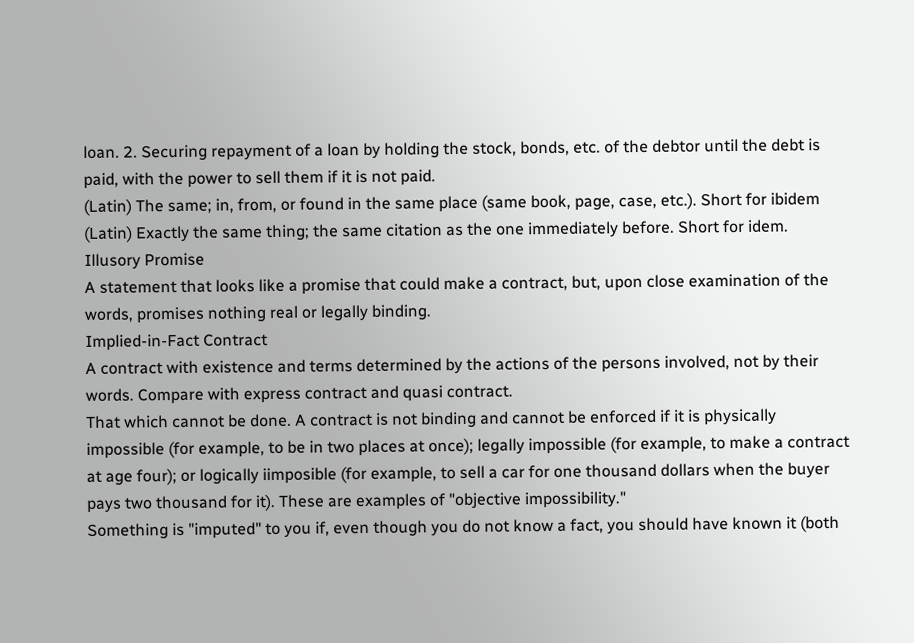loan. 2. Securing repayment of a loan by holding the stock, bonds, etc. of the debtor until the debt is paid, with the power to sell them if it is not paid.
(Latin) The same; in, from, or found in the same place (same book, page, case, etc.). Short for ibidem
(Latin) Exactly the same thing; the same citation as the one immediately before. Short for idem.
Illusory Promise
A statement that looks like a promise that could make a contract, but, upon close examination of the words, promises nothing real or legally binding.
Implied-in-Fact Contract
A contract with existence and terms determined by the actions of the persons involved, not by their words. Compare with express contract and quasi contract.
That which cannot be done. A contract is not binding and cannot be enforced if it is physically impossible (for example, to be in two places at once); legally impossible (for example, to make a contract at age four); or logically iimposible (for example, to sell a car for one thousand dollars when the buyer pays two thousand for it). These are examples of "objective impossibility."
Something is "imputed" to you if, even though you do not know a fact, you should have known it (both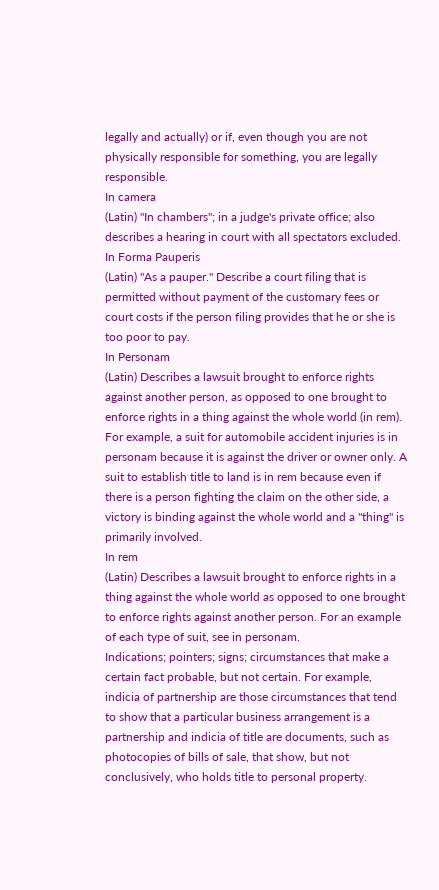legally and actually) or if, even though you are not physically responsible for something, you are legally responsible.
In camera
(Latin) "In chambers"; in a judge's private office; also describes a hearing in court with all spectators excluded.
In Forma Pauperis
(Latin) "As a pauper." Describe a court filing that is permitted without payment of the customary fees or court costs if the person filing provides that he or she is too poor to pay.
In Personam
(Latin) Describes a lawsuit brought to enforce rights against another person, as opposed to one brought to enforce rights in a thing against the whole world (in rem). For example, a suit for automobile accident injuries is in personam because it is against the driver or owner only. A suit to establish title to land is in rem because even if there is a person fighting the claim on the other side, a victory is binding against the whole world and a "thing" is primarily involved.
In rem
(Latin) Describes a lawsuit brought to enforce rights in a thing against the whole world as opposed to one brought to enforce rights against another person. For an example of each type of suit, see in personam.
Indications; pointers; signs; circumstances that make a certain fact probable, but not certain. For example, indicia of partnership are those circumstances that tend to show that a particular business arrangement is a partnership and indicia of title are documents, such as photocopies of bills of sale, that show, but not conclusively, who holds title to personal property.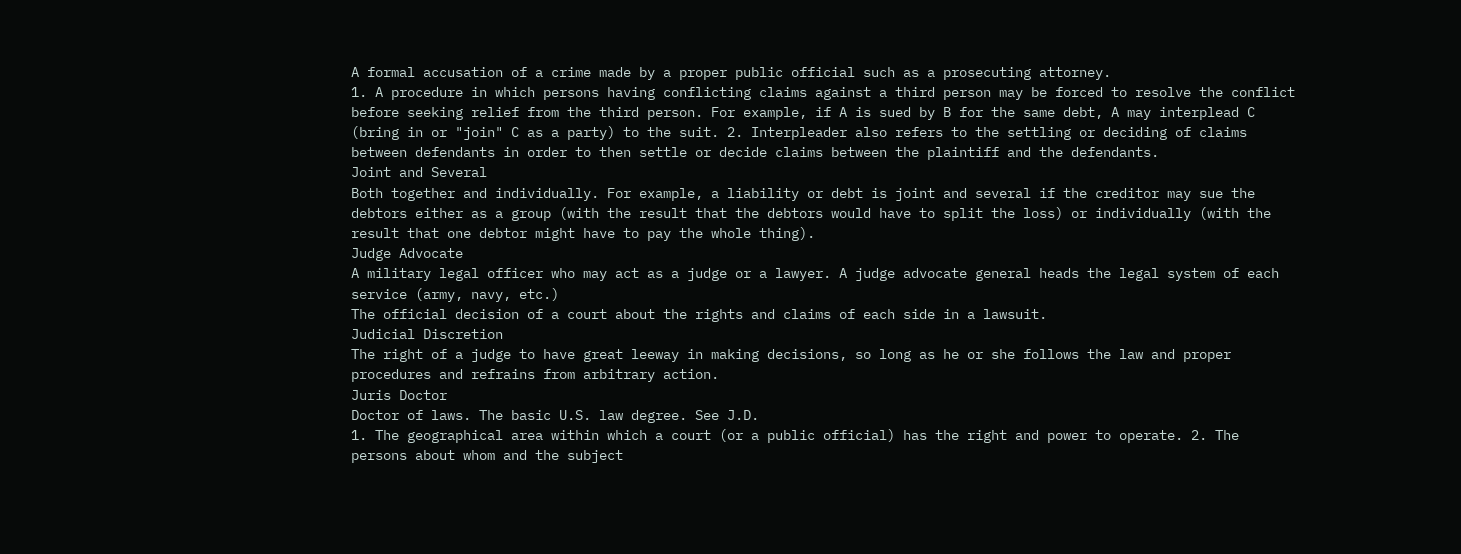A formal accusation of a crime made by a proper public official such as a prosecuting attorney.
1. A procedure in which persons having conflicting claims against a third person may be forced to resolve the conflict before seeking relief from the third person. For example, if A is sued by B for the same debt, A may interplead C (bring in or "join" C as a party) to the suit. 2. Interpleader also refers to the settling or deciding of claims between defendants in order to then settle or decide claims between the plaintiff and the defendants.
Joint and Several
Both together and individually. For example, a liability or debt is joint and several if the creditor may sue the debtors either as a group (with the result that the debtors would have to split the loss) or individually (with the result that one debtor might have to pay the whole thing).
Judge Advocate
A military legal officer who may act as a judge or a lawyer. A judge advocate general heads the legal system of each service (army, navy, etc.)
The official decision of a court about the rights and claims of each side in a lawsuit.
Judicial Discretion
The right of a judge to have great leeway in making decisions, so long as he or she follows the law and proper procedures and refrains from arbitrary action.
Juris Doctor
Doctor of laws. The basic U.S. law degree. See J.D.
1. The geographical area within which a court (or a public official) has the right and power to operate. 2. The persons about whom and the subject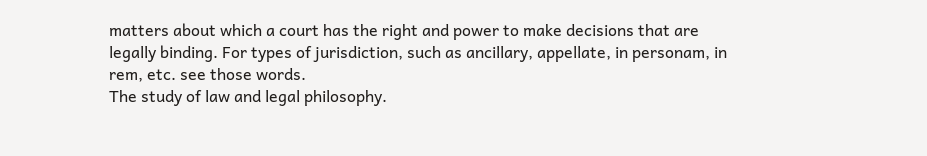matters about which a court has the right and power to make decisions that are legally binding. For types of jurisdiction, such as ancillary, appellate, in personam, in rem, etc. see those words.
The study of law and legal philosophy.